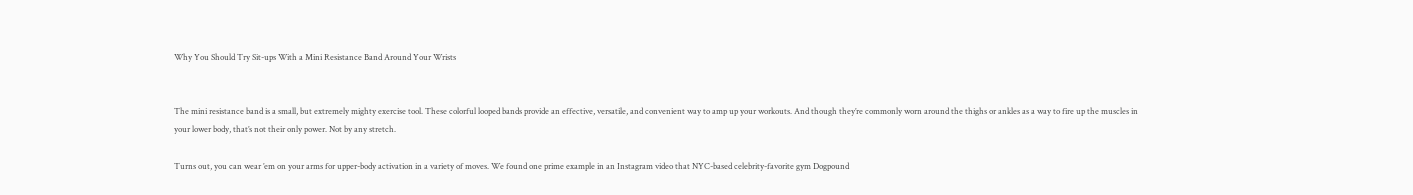Why You Should Try Sit-ups With a Mini Resistance Band Around Your Wrists


The mini resistance band is a small, but extremely mighty exercise tool. These colorful looped bands provide an effective, versatile, and convenient way to amp up your workouts. And though they’re commonly worn around the thighs or ankles as a way to fire up the muscles in your lower body, that’s not their only power. Not by any stretch.

Turns out, you can wear ’em on your arms for upper-body activation in a variety of moves. We found one prime example in an Instagram video that NYC-based celebrity-favorite gym Dogpound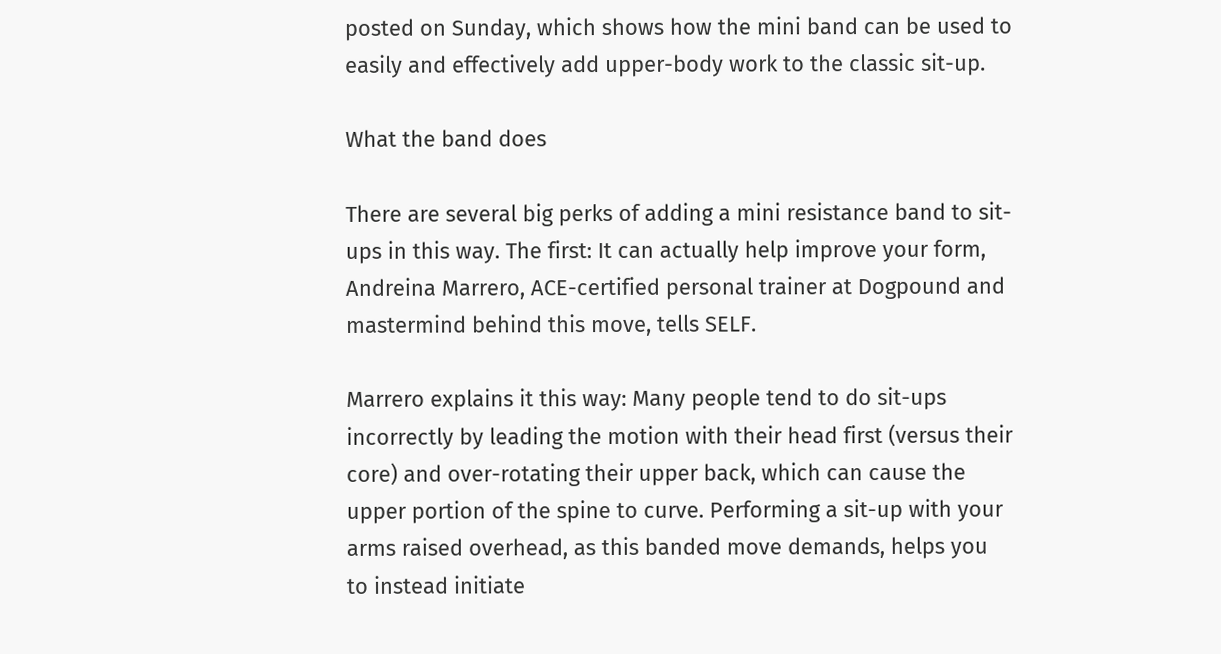posted on Sunday, which shows how the mini band can be used to easily and effectively add upper-body work to the classic sit-up.

What the band does

There are several big perks of adding a mini resistance band to sit-ups in this way. The first: It can actually help improve your form, Andreina Marrero, ACE-certified personal trainer at Dogpound and mastermind behind this move, tells SELF.

Marrero explains it this way: Many people tend to do sit-ups incorrectly by leading the motion with their head first (versus their core) and over-rotating their upper back, which can cause the upper portion of the spine to curve. Performing a sit-up with your arms raised overhead, as this banded move demands, helps you to instead initiate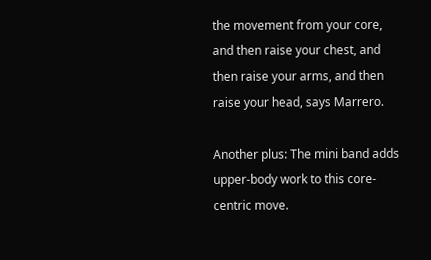the movement from your core, and then raise your chest, and then raise your arms, and then raise your head, says Marrero.

Another plus: The mini band adds upper-body work to this core-centric move.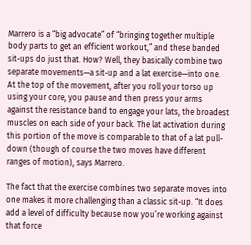Marrero is a “big advocate” of “bringing together multiple body parts to get an efficient workout,” and these banded sit-ups do just that. How? Well, they basically combine two separate movements—a sit-up and a lat exercise—into one. At the top of the movement, after you roll your torso up using your core, you pause and then press your arms against the resistance band to engage your lats, the broadest muscles on each side of your back. The lat activation during this portion of the move is comparable to that of a lat pull-down (though of course the two moves have different ranges of motion), says Marrero.

The fact that the exercise combines two separate moves into one makes it more challenging than a classic sit-up. “It does add a level of difficulty because now you’re working against that force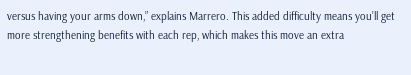versus having your arms down,” explains Marrero. This added difficulty means you’ll get more strengthening benefits with each rep, which makes this move an extra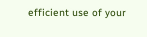efficient use of your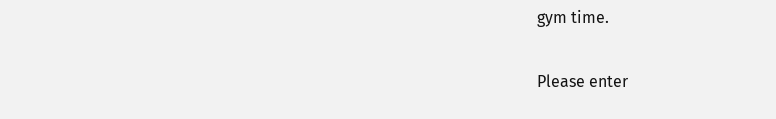gym time.


Please enter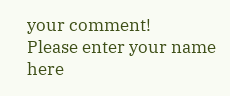your comment!
Please enter your name here